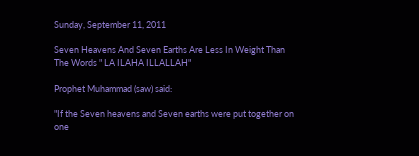Sunday, September 11, 2011

Seven Heavens And Seven Earths Are Less In Weight Than The Words " LA ILAHA ILLALLAH"

Prophet Muhammad (saw) said:

"If the Seven heavens and Seven earths were put together on one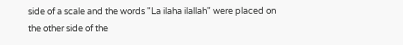side of a scale and the words "La ilaha ilallah" were placed on the other side of the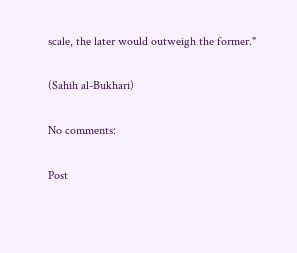scale, the later would outweigh the former."

(Sahih al-Bukhari)

No comments:

Post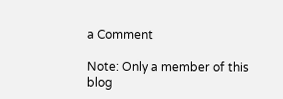a Comment

Note: Only a member of this blog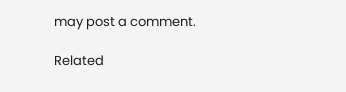may post a comment.

Related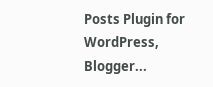Posts Plugin for WordPress, Blogger...